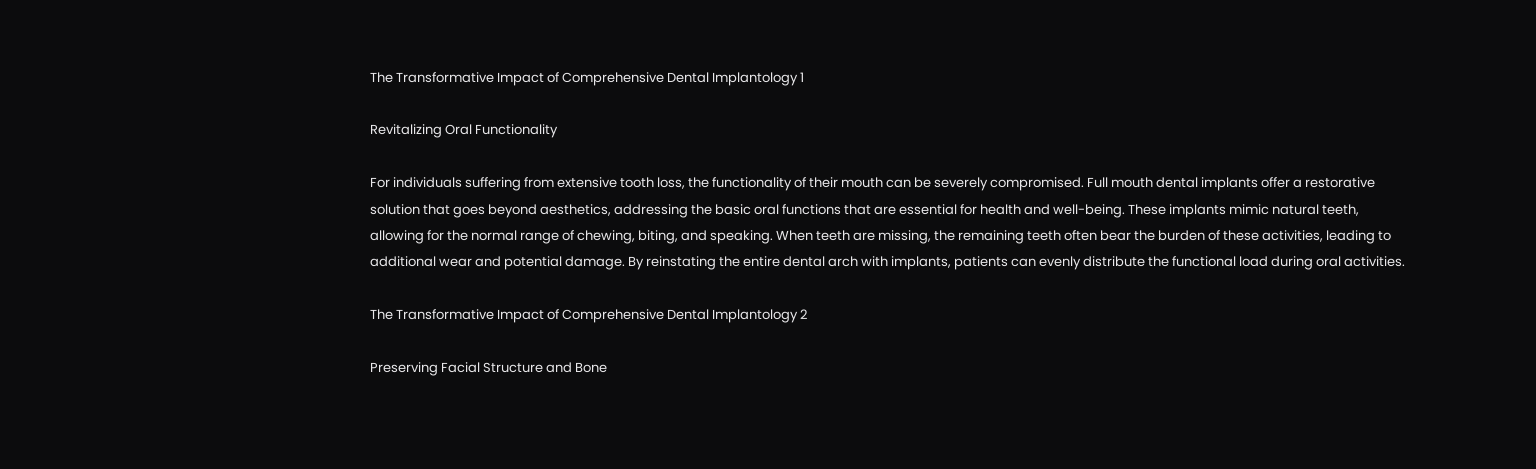The Transformative Impact of Comprehensive Dental Implantology 1

Revitalizing Oral Functionality

For individuals suffering from extensive tooth loss, the functionality of their mouth can be severely compromised. Full mouth dental implants offer a restorative solution that goes beyond aesthetics, addressing the basic oral functions that are essential for health and well-being. These implants mimic natural teeth, allowing for the normal range of chewing, biting, and speaking. When teeth are missing, the remaining teeth often bear the burden of these activities, leading to additional wear and potential damage. By reinstating the entire dental arch with implants, patients can evenly distribute the functional load during oral activities.

The Transformative Impact of Comprehensive Dental Implantology 2

Preserving Facial Structure and Bone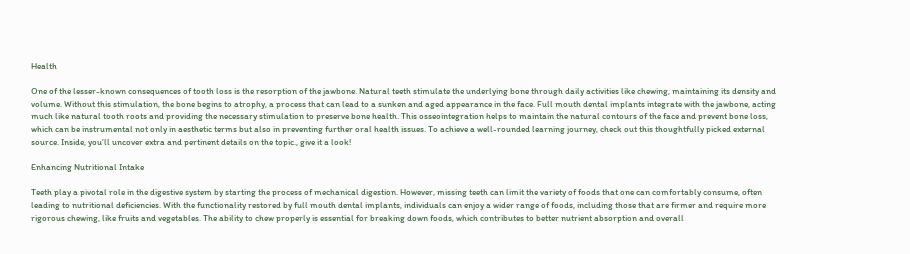Health

One of the lesser-known consequences of tooth loss is the resorption of the jawbone. Natural teeth stimulate the underlying bone through daily activities like chewing, maintaining its density and volume. Without this stimulation, the bone begins to atrophy, a process that can lead to a sunken and aged appearance in the face. Full mouth dental implants integrate with the jawbone, acting much like natural tooth roots and providing the necessary stimulation to preserve bone health. This osseointegration helps to maintain the natural contours of the face and prevent bone loss, which can be instrumental not only in aesthetic terms but also in preventing further oral health issues. To achieve a well-rounded learning journey, check out this thoughtfully picked external source. Inside, you’ll uncover extra and pertinent details on the topic., give it a look!

Enhancing Nutritional Intake

Teeth play a pivotal role in the digestive system by starting the process of mechanical digestion. However, missing teeth can limit the variety of foods that one can comfortably consume, often leading to nutritional deficiencies. With the functionality restored by full mouth dental implants, individuals can enjoy a wider range of foods, including those that are firmer and require more rigorous chewing, like fruits and vegetables. The ability to chew properly is essential for breaking down foods, which contributes to better nutrient absorption and overall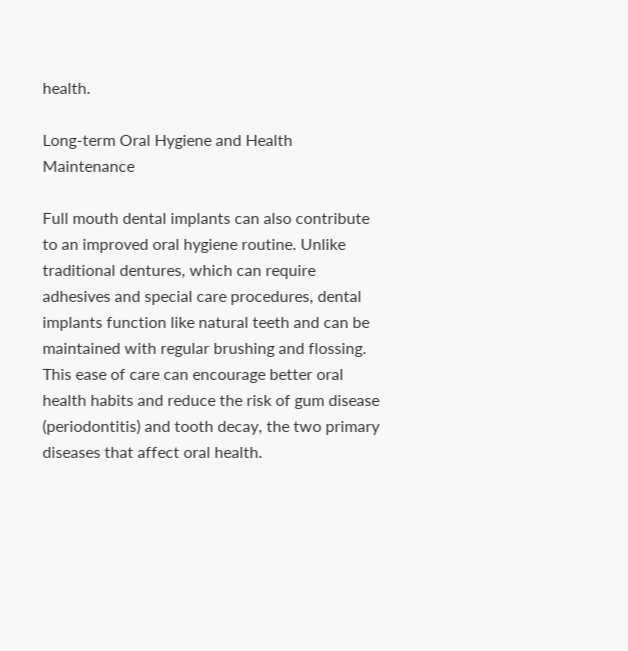health.

Long-term Oral Hygiene and Health Maintenance

Full mouth dental implants can also contribute to an improved oral hygiene routine. Unlike traditional dentures, which can require adhesives and special care procedures, dental implants function like natural teeth and can be maintained with regular brushing and flossing. This ease of care can encourage better oral health habits and reduce the risk of gum disease (periodontitis) and tooth decay, the two primary diseases that affect oral health.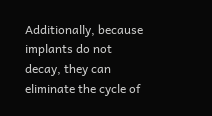Additionally, because implants do not decay, they can eliminate the cycle of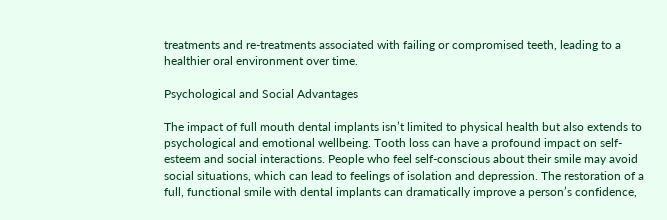treatments and re-treatments associated with failing or compromised teeth, leading to a healthier oral environment over time.

Psychological and Social Advantages

The impact of full mouth dental implants isn’t limited to physical health but also extends to psychological and emotional wellbeing. Tooth loss can have a profound impact on self-esteem and social interactions. People who feel self-conscious about their smile may avoid social situations, which can lead to feelings of isolation and depression. The restoration of a full, functional smile with dental implants can dramatically improve a person’s confidence,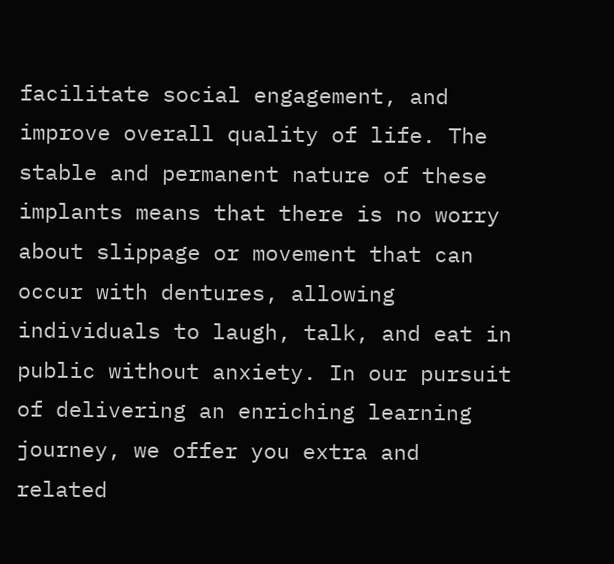facilitate social engagement, and improve overall quality of life. The stable and permanent nature of these implants means that there is no worry about slippage or movement that can occur with dentures, allowing individuals to laugh, talk, and eat in public without anxiety. In our pursuit of delivering an enriching learning journey, we offer you extra and related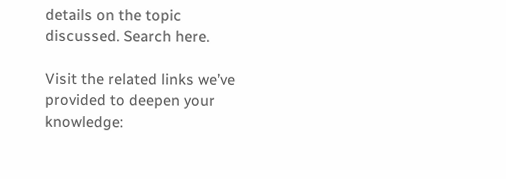details on the topic discussed. Search here.

Visit the related links we’ve provided to deepen your knowledge: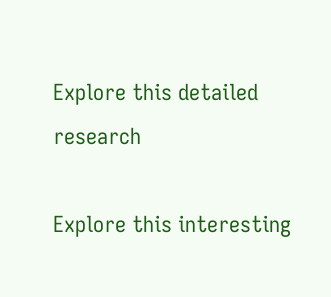Explore this detailed research

Explore this interesting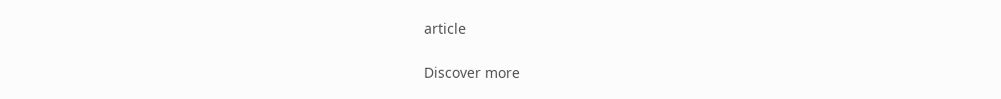article

Discover more